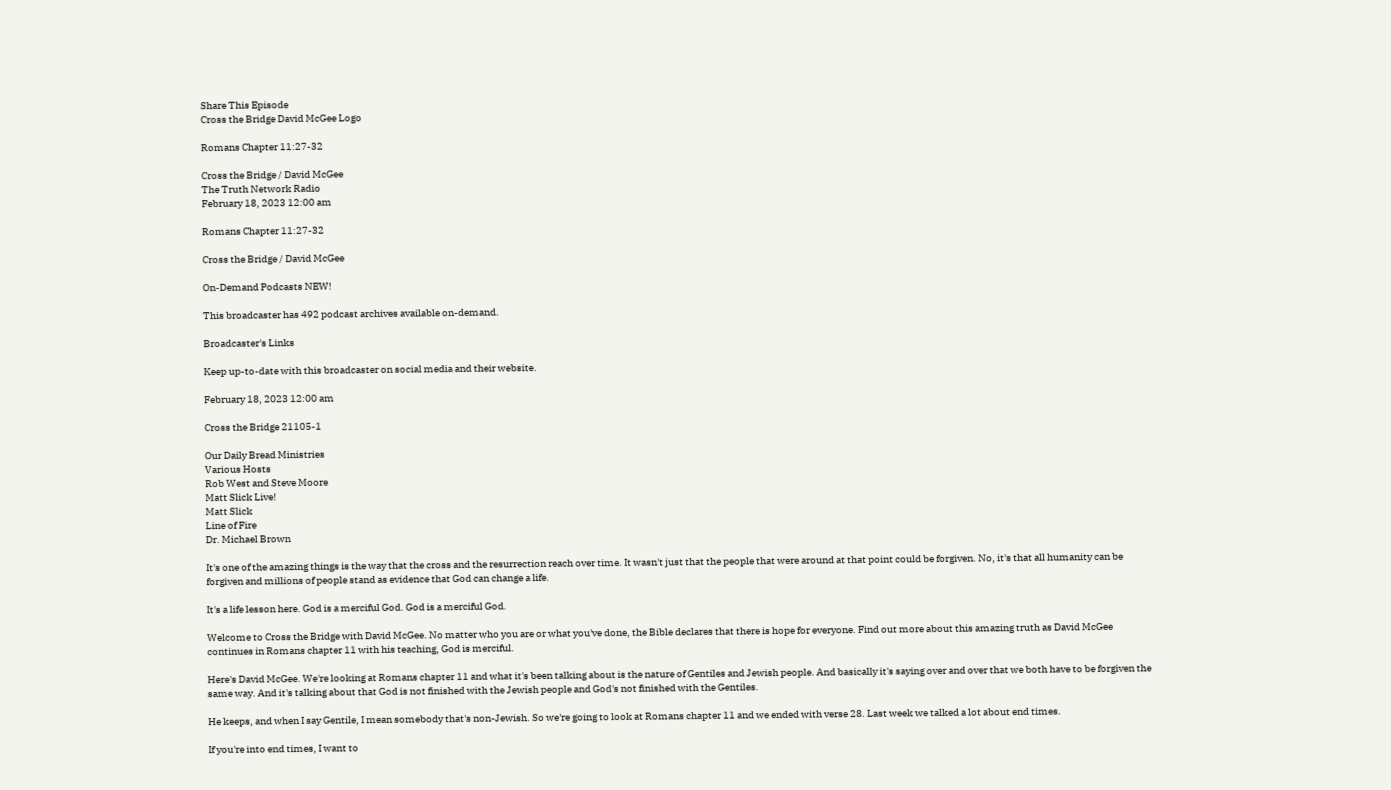Share This Episode
Cross the Bridge David McGee Logo

Romans Chapter 11:27-32

Cross the Bridge / David McGee
The Truth Network Radio
February 18, 2023 12:00 am

Romans Chapter 11:27-32

Cross the Bridge / David McGee

On-Demand Podcasts NEW!

This broadcaster has 492 podcast archives available on-demand.

Broadcaster's Links

Keep up-to-date with this broadcaster on social media and their website.

February 18, 2023 12:00 am

Cross the Bridge 21105-1

Our Daily Bread Ministries
Various Hosts
Rob West and Steve Moore
Matt Slick Live!
Matt Slick
Line of Fire
Dr. Michael Brown

It's one of the amazing things is the way that the cross and the resurrection reach over time. It wasn't just that the people that were around at that point could be forgiven. No, it's that all humanity can be forgiven and millions of people stand as evidence that God can change a life.

It's a life lesson here. God is a merciful God. God is a merciful God.

Welcome to Cross the Bridge with David McGee. No matter who you are or what you've done, the Bible declares that there is hope for everyone. Find out more about this amazing truth as David McGee continues in Romans chapter 11 with his teaching, God is merciful.

Here's David McGee. We're looking at Romans chapter 11 and what it's been talking about is the nature of Gentiles and Jewish people. And basically it's saying over and over that we both have to be forgiven the same way. And it's talking about that God is not finished with the Jewish people and God's not finished with the Gentiles.

He keeps, and when I say Gentile, I mean somebody that's non-Jewish. So we're going to look at Romans chapter 11 and we ended with verse 28. Last week we talked a lot about end times.

If you're into end times, I want to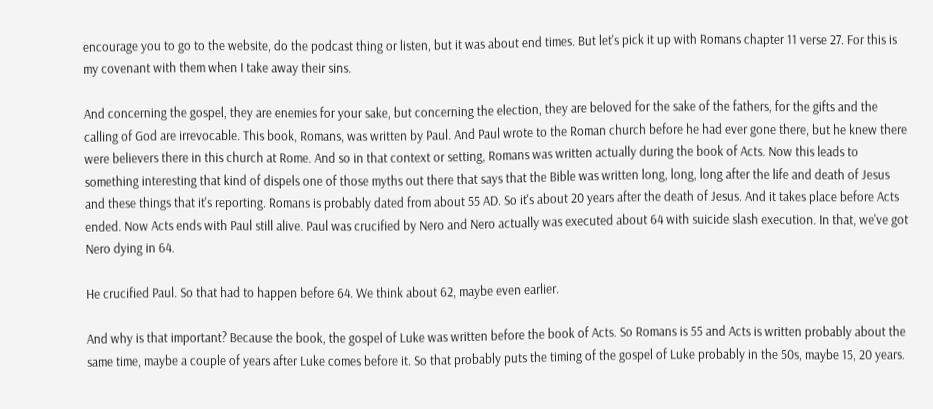encourage you to go to the website, do the podcast thing or listen, but it was about end times. But let's pick it up with Romans chapter 11 verse 27. For this is my covenant with them when I take away their sins.

And concerning the gospel, they are enemies for your sake, but concerning the election, they are beloved for the sake of the fathers, for the gifts and the calling of God are irrevocable. This book, Romans, was written by Paul. And Paul wrote to the Roman church before he had ever gone there, but he knew there were believers there in this church at Rome. And so in that context or setting, Romans was written actually during the book of Acts. Now this leads to something interesting that kind of dispels one of those myths out there that says that the Bible was written long, long, long after the life and death of Jesus and these things that it's reporting. Romans is probably dated from about 55 AD. So it's about 20 years after the death of Jesus. And it takes place before Acts ended. Now Acts ends with Paul still alive. Paul was crucified by Nero and Nero actually was executed about 64 with suicide slash execution. In that, we've got Nero dying in 64.

He crucified Paul. So that had to happen before 64. We think about 62, maybe even earlier.

And why is that important? Because the book, the gospel of Luke was written before the book of Acts. So Romans is 55 and Acts is written probably about the same time, maybe a couple of years after Luke comes before it. So that probably puts the timing of the gospel of Luke probably in the 50s, maybe 15, 20 years.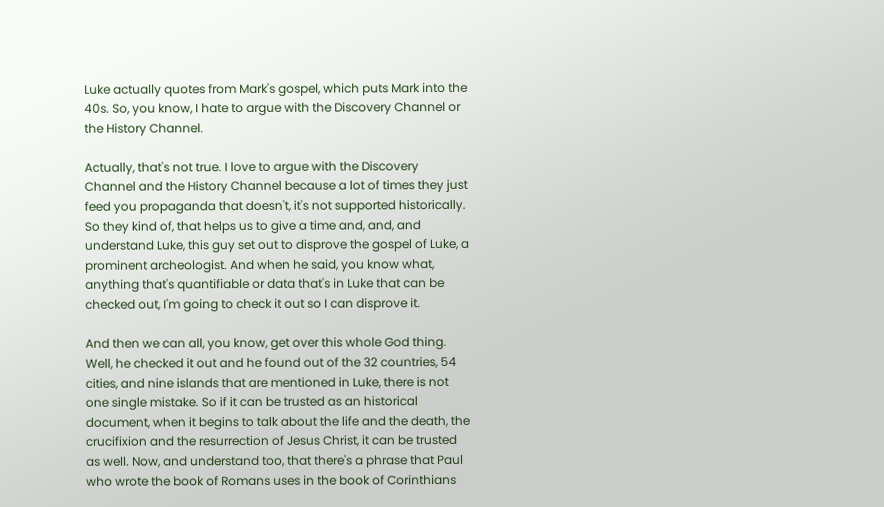Luke actually quotes from Mark's gospel, which puts Mark into the 40s. So, you know, I hate to argue with the Discovery Channel or the History Channel.

Actually, that's not true. I love to argue with the Discovery Channel and the History Channel because a lot of times they just feed you propaganda that doesn't, it's not supported historically. So they kind of, that helps us to give a time and, and, and understand Luke, this guy set out to disprove the gospel of Luke, a prominent archeologist. And when he said, you know what, anything that's quantifiable or data that's in Luke that can be checked out, I'm going to check it out so I can disprove it.

And then we can all, you know, get over this whole God thing. Well, he checked it out and he found out of the 32 countries, 54 cities, and nine islands that are mentioned in Luke, there is not one single mistake. So if it can be trusted as an historical document, when it begins to talk about the life and the death, the crucifixion and the resurrection of Jesus Christ, it can be trusted as well. Now, and understand too, that there's a phrase that Paul who wrote the book of Romans uses in the book of Corinthians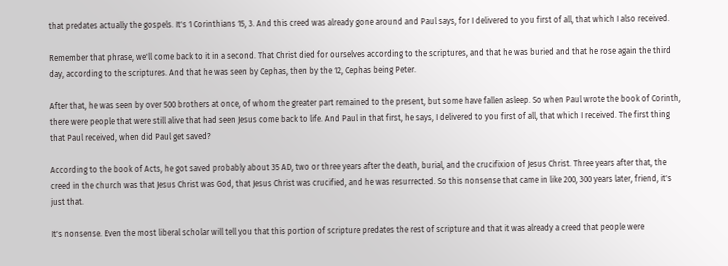that predates actually the gospels. It's 1 Corinthians 15, 3. And this creed was already gone around and Paul says, for I delivered to you first of all, that which I also received.

Remember that phrase, we'll come back to it in a second. That Christ died for ourselves according to the scriptures, and that he was buried and that he rose again the third day, according to the scriptures. And that he was seen by Cephas, then by the 12, Cephas being Peter.

After that, he was seen by over 500 brothers at once, of whom the greater part remained to the present, but some have fallen asleep. So when Paul wrote the book of Corinth, there were people that were still alive that had seen Jesus come back to life. And Paul in that first, he says, I delivered to you first of all, that which I received. The first thing that Paul received, when did Paul get saved?

According to the book of Acts, he got saved probably about 35 AD, two or three years after the death, burial, and the crucifixion of Jesus Christ. Three years after that, the creed in the church was that Jesus Christ was God, that Jesus Christ was crucified, and he was resurrected. So this nonsense that came in like 200, 300 years later, friend, it's just that.

It's nonsense. Even the most liberal scholar will tell you that this portion of scripture predates the rest of scripture and that it was already a creed that people were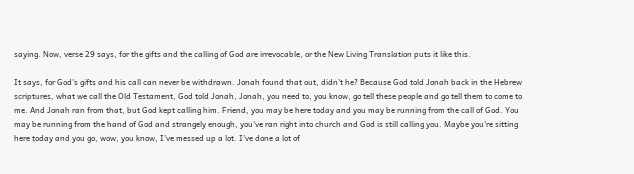saying. Now, verse 29 says, for the gifts and the calling of God are irrevocable, or the New Living Translation puts it like this.

It says, for God's gifts and his call can never be withdrawn. Jonah found that out, didn't he? Because God told Jonah back in the Hebrew scriptures, what we call the Old Testament, God told Jonah, Jonah, you need to, you know, go tell these people and go tell them to come to me. And Jonah ran from that, but God kept calling him. Friend, you may be here today and you may be running from the call of God. You may be running from the hand of God and strangely enough, you've ran right into church and God is still calling you. Maybe you're sitting here today and you go, wow, you know, I've messed up a lot. I've done a lot of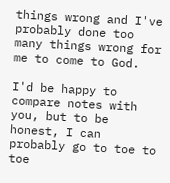things wrong and I've probably done too many things wrong for me to come to God.

I'd be happy to compare notes with you, but to be honest, I can probably go to toe to toe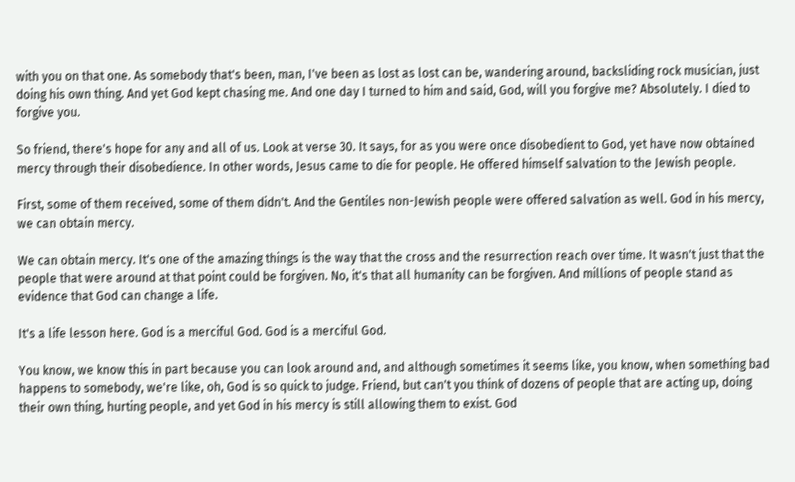with you on that one. As somebody that's been, man, I've been as lost as lost can be, wandering around, backsliding rock musician, just doing his own thing. And yet God kept chasing me. And one day I turned to him and said, God, will you forgive me? Absolutely. I died to forgive you.

So friend, there's hope for any and all of us. Look at verse 30. It says, for as you were once disobedient to God, yet have now obtained mercy through their disobedience. In other words, Jesus came to die for people. He offered himself salvation to the Jewish people.

First, some of them received, some of them didn't. And the Gentiles non-Jewish people were offered salvation as well. God in his mercy, we can obtain mercy.

We can obtain mercy. It's one of the amazing things is the way that the cross and the resurrection reach over time. It wasn't just that the people that were around at that point could be forgiven. No, it's that all humanity can be forgiven. And millions of people stand as evidence that God can change a life.

It's a life lesson here. God is a merciful God. God is a merciful God.

You know, we know this in part because you can look around and, and although sometimes it seems like, you know, when something bad happens to somebody, we're like, oh, God is so quick to judge. Friend, but can't you think of dozens of people that are acting up, doing their own thing, hurting people, and yet God in his mercy is still allowing them to exist. God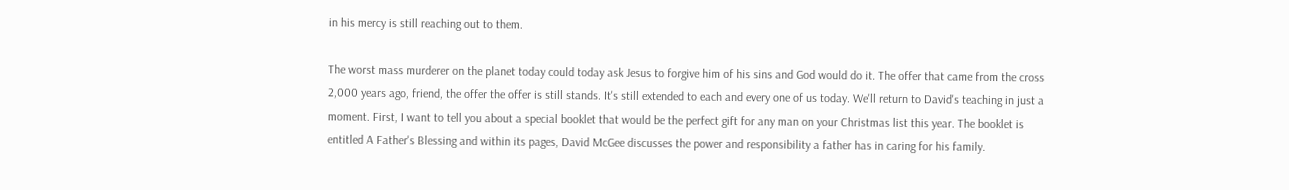in his mercy is still reaching out to them.

The worst mass murderer on the planet today could today ask Jesus to forgive him of his sins and God would do it. The offer that came from the cross 2,000 years ago, friend, the offer the offer is still stands. It's still extended to each and every one of us today. We'll return to David's teaching in just a moment. First, I want to tell you about a special booklet that would be the perfect gift for any man on your Christmas list this year. The booklet is entitled A Father's Blessing and within its pages, David McGee discusses the power and responsibility a father has in caring for his family.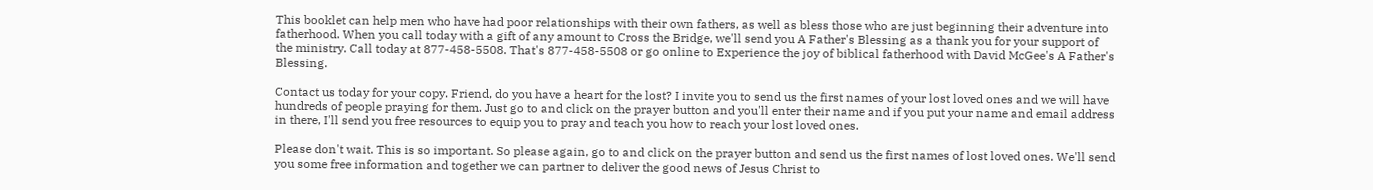This booklet can help men who have had poor relationships with their own fathers, as well as bless those who are just beginning their adventure into fatherhood. When you call today with a gift of any amount to Cross the Bridge, we'll send you A Father's Blessing as a thank you for your support of the ministry. Call today at 877-458-5508. That's 877-458-5508 or go online to Experience the joy of biblical fatherhood with David McGee's A Father's Blessing.

Contact us today for your copy. Friend, do you have a heart for the lost? I invite you to send us the first names of your lost loved ones and we will have hundreds of people praying for them. Just go to and click on the prayer button and you'll enter their name and if you put your name and email address in there, I'll send you free resources to equip you to pray and teach you how to reach your lost loved ones.

Please don't wait. This is so important. So please again, go to and click on the prayer button and send us the first names of lost loved ones. We'll send you some free information and together we can partner to deliver the good news of Jesus Christ to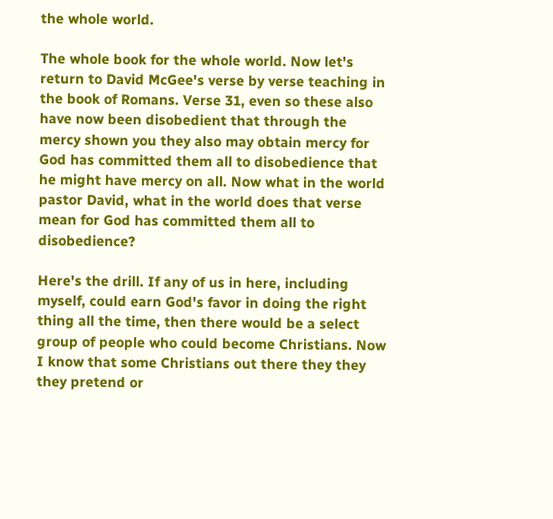the whole world.

The whole book for the whole world. Now let's return to David McGee's verse by verse teaching in the book of Romans. Verse 31, even so these also have now been disobedient that through the mercy shown you they also may obtain mercy for God has committed them all to disobedience that he might have mercy on all. Now what in the world pastor David, what in the world does that verse mean for God has committed them all to disobedience?

Here's the drill. If any of us in here, including myself, could earn God's favor in doing the right thing all the time, then there would be a select group of people who could become Christians. Now I know that some Christians out there they they they pretend or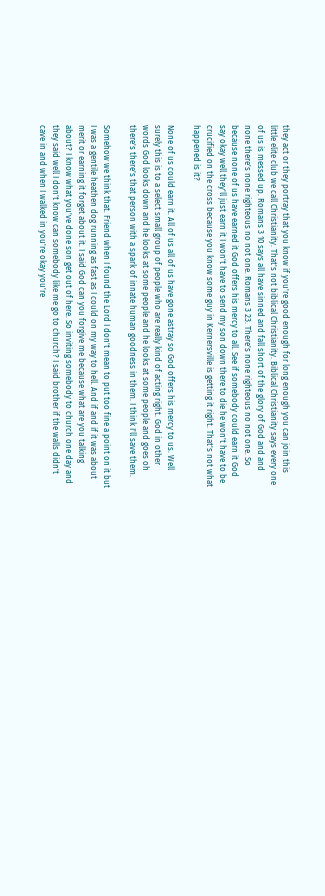they act or they portray that you know if you're good enough for long enough you can join this little elite club we call Christianity. That's not biblical Christianity. Biblical Christianity says every one of us is messed up. Romans 3 10 says all have sinned and fall short of the glory of God and and none there's none righteous no not one. Romans 3 23. There's none righteous no not one. So because none of us have earned it God offers his mercy to all. See if somebody could earn it God say okay well they'll just earn it I won't have to send my son down there to die he won't have to be crucified on the cross because you know some guy in Kernersville is getting it right. That's not what happened is it?

None of us could earn it. All of us all of us have gone astray so God offers his mercy to us. Well surely this is to a select small group of people who are really kind of acting right. God in other words God looks down and he looks at some people and he looks at some people and goes oh there's there's that person with a spark of innate human goodness in them. I think I'll save them.

Somehow we think that. Friend when I found the Lord I don't mean to put too fine a point on it but I was a gentile heathen dog running as fast as I could on my way to hell. And if and if it was about merit or earning it forget about it. I said God can you forgive me because what are you talking about? I know what you've done son get out of here. So inviting somebody to church one day and they said well I don't know can somebody like me go to church? I said brother if the walls didn't cave in and when I walked in you're okay you're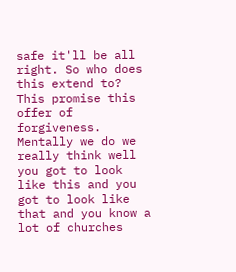safe it'll be all right. So who does this extend to? This promise this offer of forgiveness. Mentally we do we really think well you got to look like this and you got to look like that and you know a lot of churches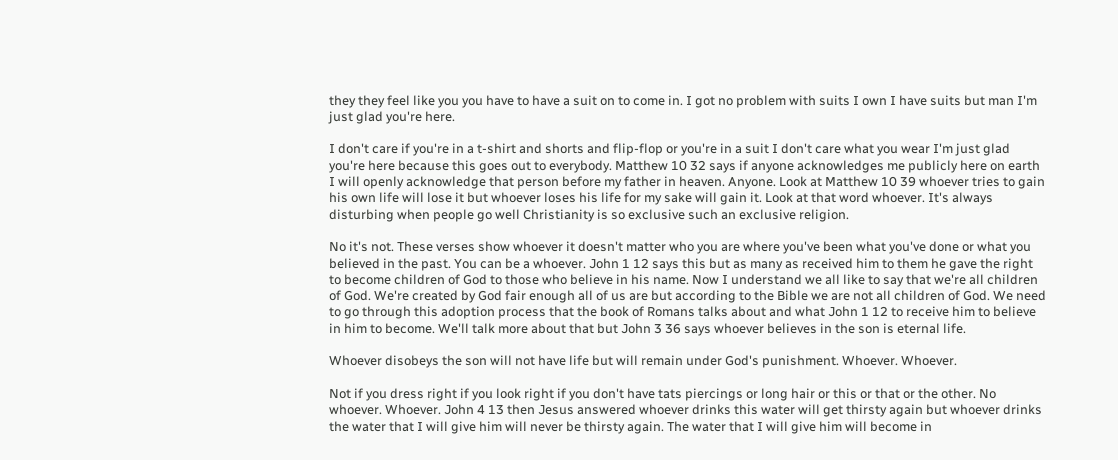they they feel like you you have to have a suit on to come in. I got no problem with suits I own I have suits but man I'm just glad you're here.

I don't care if you're in a t-shirt and shorts and flip-flop or you're in a suit I don't care what you wear I'm just glad you're here because this goes out to everybody. Matthew 10 32 says if anyone acknowledges me publicly here on earth I will openly acknowledge that person before my father in heaven. Anyone. Look at Matthew 10 39 whoever tries to gain his own life will lose it but whoever loses his life for my sake will gain it. Look at that word whoever. It's always disturbing when people go well Christianity is so exclusive such an exclusive religion.

No it's not. These verses show whoever it doesn't matter who you are where you've been what you've done or what you believed in the past. You can be a whoever. John 1 12 says this but as many as received him to them he gave the right to become children of God to those who believe in his name. Now I understand we all like to say that we're all children of God. We're created by God fair enough all of us are but according to the Bible we are not all children of God. We need to go through this adoption process that the book of Romans talks about and what John 1 12 to receive him to believe in him to become. We'll talk more about that but John 3 36 says whoever believes in the son is eternal life.

Whoever disobeys the son will not have life but will remain under God's punishment. Whoever. Whoever.

Not if you dress right if you look right if you don't have tats piercings or long hair or this or that or the other. No whoever. Whoever. John 4 13 then Jesus answered whoever drinks this water will get thirsty again but whoever drinks the water that I will give him will never be thirsty again. The water that I will give him will become in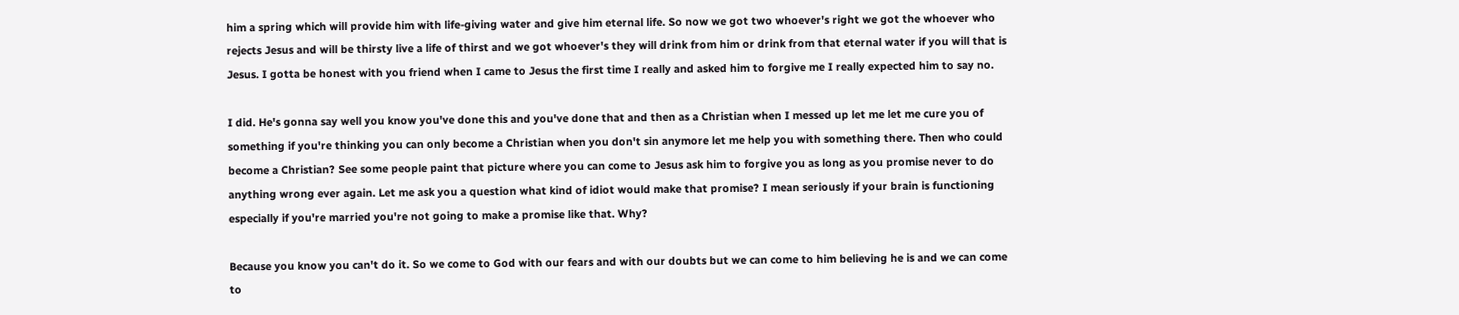him a spring which will provide him with life-giving water and give him eternal life. So now we got two whoever's right we got the whoever who rejects Jesus and will be thirsty live a life of thirst and we got whoever's they will drink from him or drink from that eternal water if you will that is Jesus. I gotta be honest with you friend when I came to Jesus the first time I really and asked him to forgive me I really expected him to say no.

I did. He's gonna say well you know you've done this and you've done that and then as a Christian when I messed up let me let me cure you of something if you're thinking you can only become a Christian when you don't sin anymore let me help you with something there. Then who could become a Christian? See some people paint that picture where you can come to Jesus ask him to forgive you as long as you promise never to do anything wrong ever again. Let me ask you a question what kind of idiot would make that promise? I mean seriously if your brain is functioning especially if you're married you're not going to make a promise like that. Why?

Because you know you can't do it. So we come to God with our fears and with our doubts but we can come to him believing he is and we can come to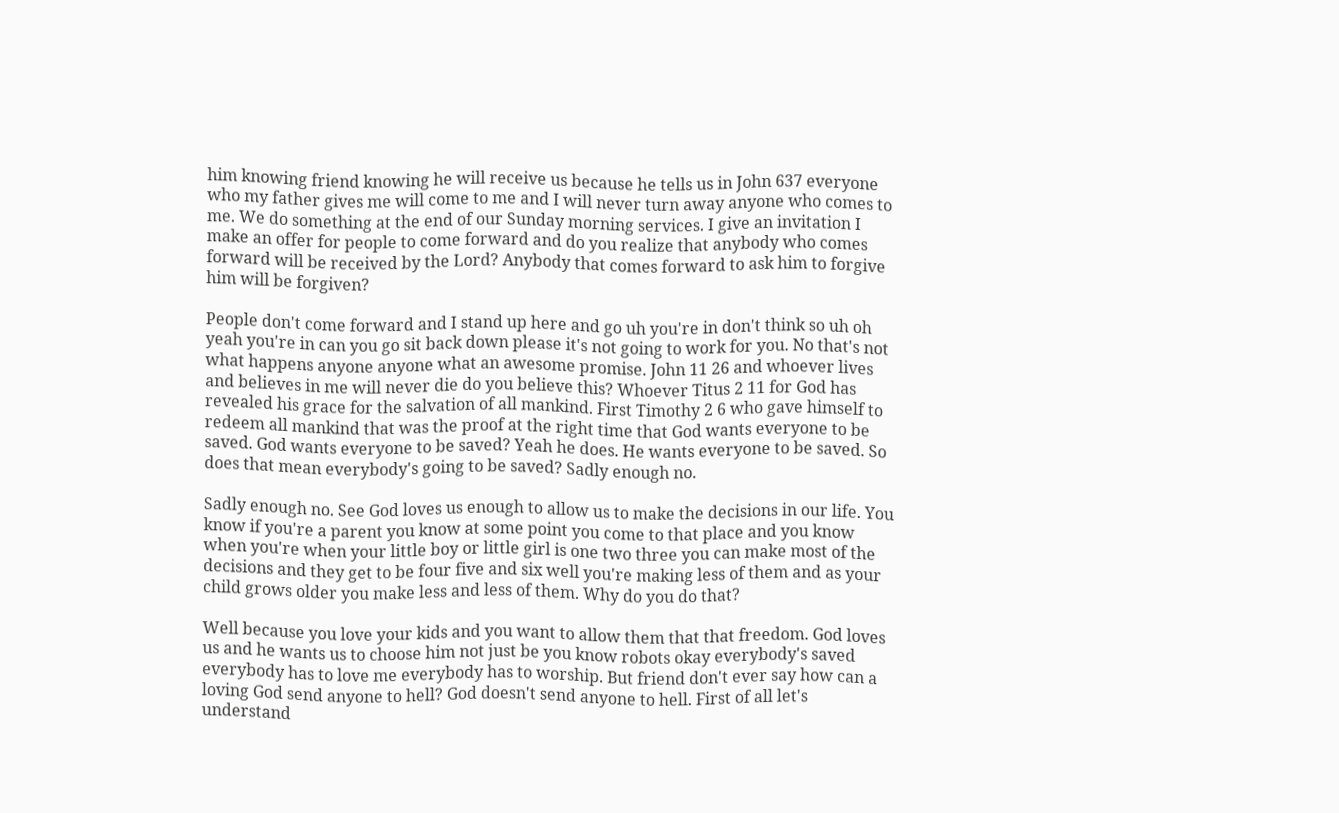him knowing friend knowing he will receive us because he tells us in John 637 everyone who my father gives me will come to me and I will never turn away anyone who comes to me. We do something at the end of our Sunday morning services. I give an invitation I make an offer for people to come forward and do you realize that anybody who comes forward will be received by the Lord? Anybody that comes forward to ask him to forgive him will be forgiven?

People don't come forward and I stand up here and go uh you're in don't think so uh oh yeah you're in can you go sit back down please it's not going to work for you. No that's not what happens anyone anyone what an awesome promise. John 11 26 and whoever lives and believes in me will never die do you believe this? Whoever Titus 2 11 for God has revealed his grace for the salvation of all mankind. First Timothy 2 6 who gave himself to redeem all mankind that was the proof at the right time that God wants everyone to be saved. God wants everyone to be saved? Yeah he does. He wants everyone to be saved. So does that mean everybody's going to be saved? Sadly enough no.

Sadly enough no. See God loves us enough to allow us to make the decisions in our life. You know if you're a parent you know at some point you come to that place and you know when you're when your little boy or little girl is one two three you can make most of the decisions and they get to be four five and six well you're making less of them and as your child grows older you make less and less of them. Why do you do that?

Well because you love your kids and you want to allow them that that freedom. God loves us and he wants us to choose him not just be you know robots okay everybody's saved everybody has to love me everybody has to worship. But friend don't ever say how can a loving God send anyone to hell? God doesn't send anyone to hell. First of all let's understand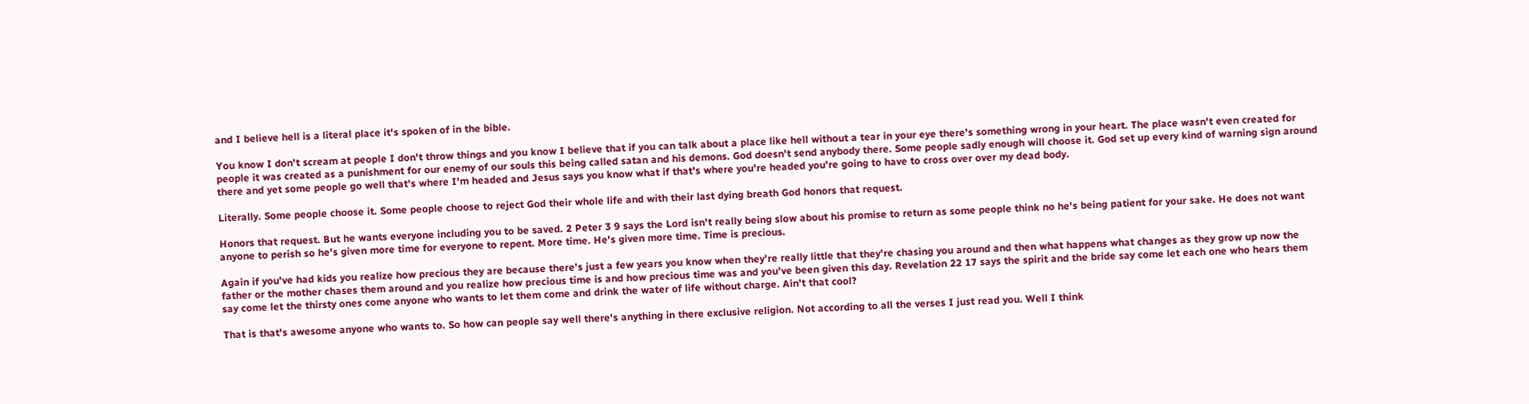and I believe hell is a literal place it's spoken of in the bible.

You know I don't scream at people I don't throw things and you know I believe that if you can talk about a place like hell without a tear in your eye there's something wrong in your heart. The place wasn't even created for people it was created as a punishment for our enemy of our souls this being called satan and his demons. God doesn't send anybody there. Some people sadly enough will choose it. God set up every kind of warning sign around there and yet some people go well that's where I'm headed and Jesus says you know what if that's where you're headed you're going to have to cross over over my dead body.

Literally. Some people choose it. Some people choose to reject God their whole life and with their last dying breath God honors that request.

Honors that request. But he wants everyone including you to be saved. 2 Peter 3 9 says the Lord isn't really being slow about his promise to return as some people think no he's being patient for your sake. He does not want anyone to perish so he's given more time for everyone to repent. More time. He's given more time. Time is precious.

Again if you've had kids you realize how precious they are because there's just a few years you know when they're really little that they're chasing you around and then what happens what changes as they grow up now the father or the mother chases them around and you realize how precious time is and how precious time was and you've been given this day. Revelation 22 17 says the spirit and the bride say come let each one who hears them say come let the thirsty ones come anyone who wants to let them come and drink the water of life without charge. Ain't that cool?

That is that's awesome anyone who wants to. So how can people say well there's anything in there exclusive religion. Not according to all the verses I just read you. Well I think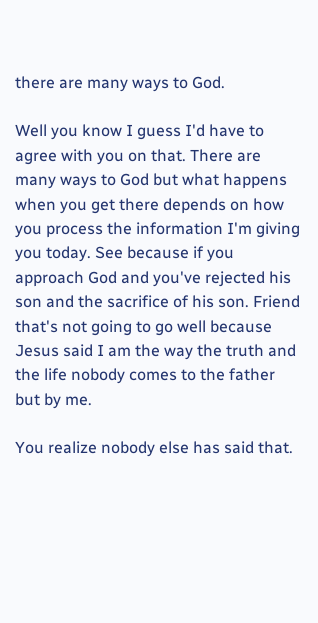there are many ways to God.

Well you know I guess I'd have to agree with you on that. There are many ways to God but what happens when you get there depends on how you process the information I'm giving you today. See because if you approach God and you've rejected his son and the sacrifice of his son. Friend that's not going to go well because Jesus said I am the way the truth and the life nobody comes to the father but by me.

You realize nobody else has said that.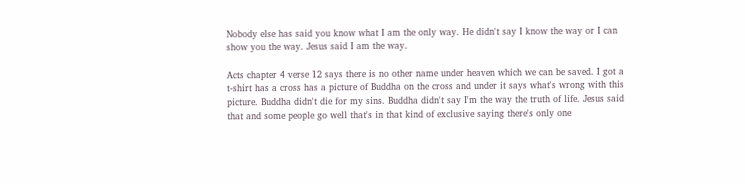Nobody else has said you know what I am the only way. He didn't say I know the way or I can show you the way. Jesus said I am the way.

Acts chapter 4 verse 12 says there is no other name under heaven which we can be saved. I got a t-shirt has a cross has a picture of Buddha on the cross and under it says what's wrong with this picture. Buddha didn't die for my sins. Buddha didn't say I'm the way the truth of life. Jesus said that and some people go well that's in that kind of exclusive saying there's only one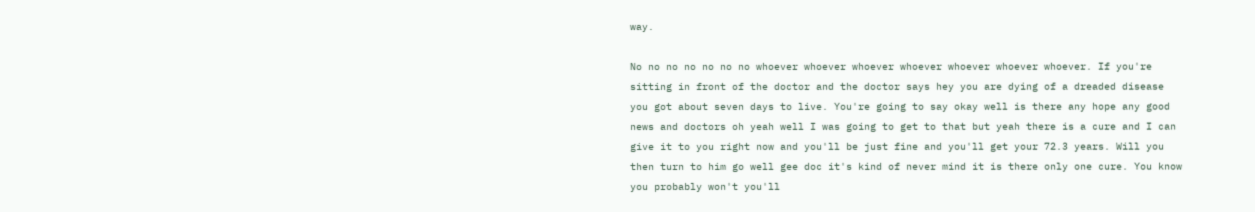way.

No no no no no no no whoever whoever whoever whoever whoever whoever whoever. If you're sitting in front of the doctor and the doctor says hey you are dying of a dreaded disease you got about seven days to live. You're going to say okay well is there any hope any good news and doctors oh yeah well I was going to get to that but yeah there is a cure and I can give it to you right now and you'll be just fine and you'll get your 72.3 years. Will you then turn to him go well gee doc it's kind of never mind it is there only one cure. You know you probably won't you'll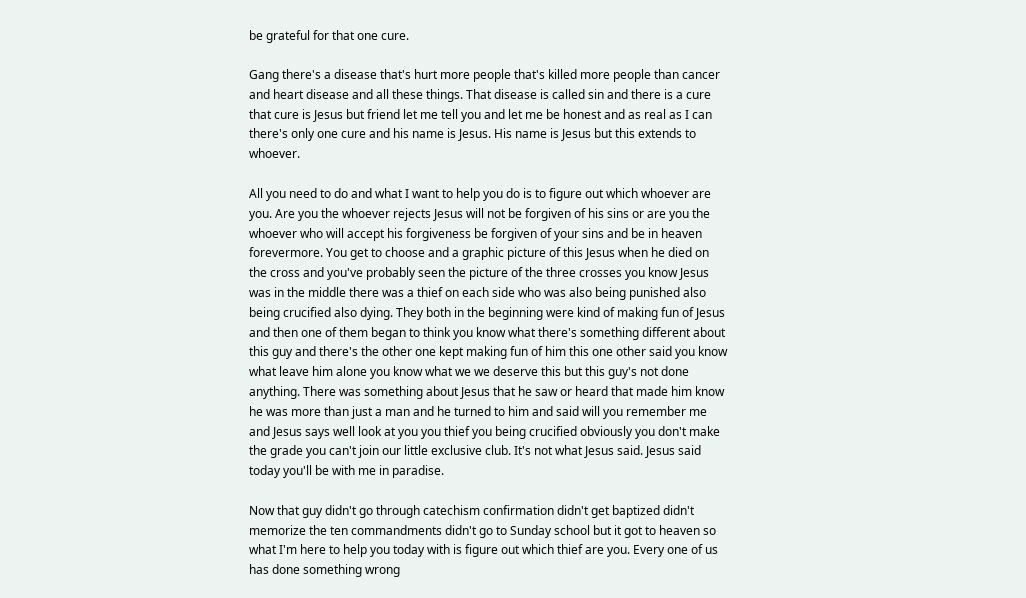be grateful for that one cure.

Gang there's a disease that's hurt more people that's killed more people than cancer and heart disease and all these things. That disease is called sin and there is a cure that cure is Jesus but friend let me tell you and let me be honest and as real as I can there's only one cure and his name is Jesus. His name is Jesus but this extends to whoever.

All you need to do and what I want to help you do is to figure out which whoever are you. Are you the whoever rejects Jesus will not be forgiven of his sins or are you the whoever who will accept his forgiveness be forgiven of your sins and be in heaven forevermore. You get to choose and a graphic picture of this Jesus when he died on the cross and you've probably seen the picture of the three crosses you know Jesus was in the middle there was a thief on each side who was also being punished also being crucified also dying. They both in the beginning were kind of making fun of Jesus and then one of them began to think you know what there's something different about this guy and there's the other one kept making fun of him this one other said you know what leave him alone you know what we we deserve this but this guy's not done anything. There was something about Jesus that he saw or heard that made him know he was more than just a man and he turned to him and said will you remember me and Jesus says well look at you you thief you being crucified obviously you don't make the grade you can't join our little exclusive club. It's not what Jesus said. Jesus said today you'll be with me in paradise.

Now that guy didn't go through catechism confirmation didn't get baptized didn't memorize the ten commandments didn't go to Sunday school but it got to heaven so what I'm here to help you today with is figure out which thief are you. Every one of us has done something wrong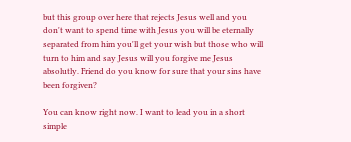but this group over here that rejects Jesus well and you don't want to spend time with Jesus you will be eternally separated from him you'll get your wish but those who will turn to him and say Jesus will you forgive me Jesus absolutly. Friend do you know for sure that your sins have been forgiven?

You can know right now. I want to lead you in a short simple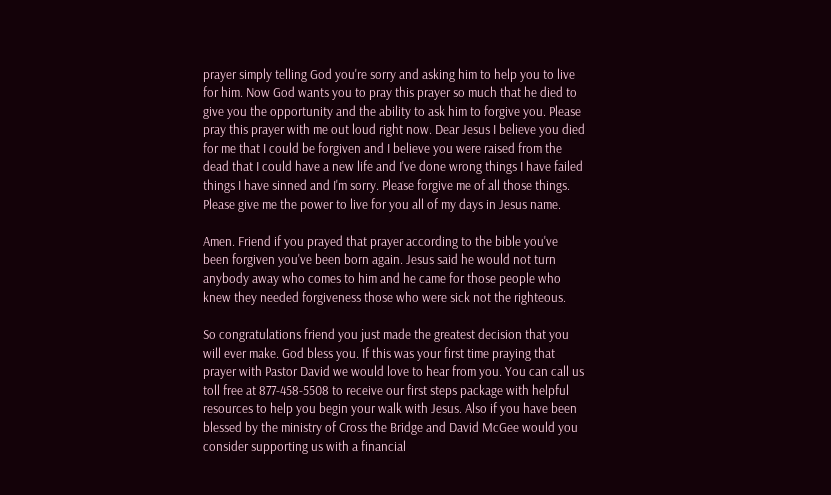prayer simply telling God you're sorry and asking him to help you to live for him. Now God wants you to pray this prayer so much that he died to give you the opportunity and the ability to ask him to forgive you. Please pray this prayer with me out loud right now. Dear Jesus I believe you died for me that I could be forgiven and I believe you were raised from the dead that I could have a new life and I've done wrong things I have failed things I have sinned and I'm sorry. Please forgive me of all those things. Please give me the power to live for you all of my days in Jesus name.

Amen. Friend if you prayed that prayer according to the bible you've been forgiven you've been born again. Jesus said he would not turn anybody away who comes to him and he came for those people who knew they needed forgiveness those who were sick not the righteous.

So congratulations friend you just made the greatest decision that you will ever make. God bless you. If this was your first time praying that prayer with Pastor David we would love to hear from you. You can call us toll free at 877-458-5508 to receive our first steps package with helpful resources to help you begin your walk with Jesus. Also if you have been blessed by the ministry of Cross the Bridge and David McGee would you consider supporting us with a financial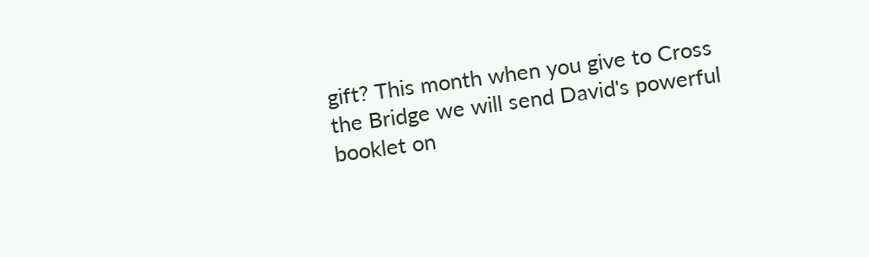gift? This month when you give to Cross the Bridge we will send David's powerful booklet on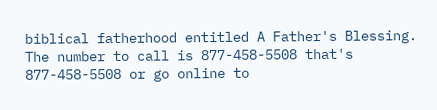biblical fatherhood entitled A Father's Blessing. The number to call is 877-458-5508 that's 877-458-5508 or go online to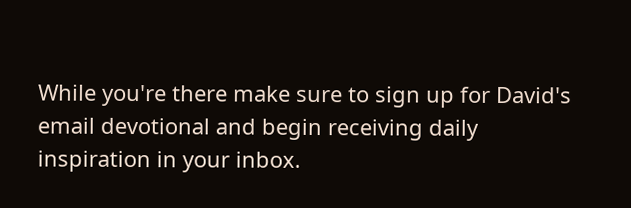While you're there make sure to sign up for David's email devotional and begin receiving daily inspiration in your inbox.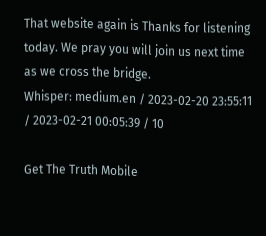That website again is Thanks for listening today. We pray you will join us next time as we cross the bridge.
Whisper: medium.en / 2023-02-20 23:55:11 / 2023-02-21 00:05:39 / 10

Get The Truth Mobile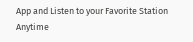App and Listen to your Favorite Station Anytime